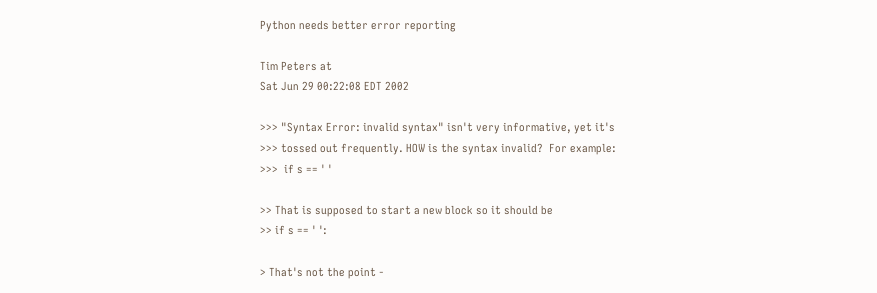Python needs better error reporting

Tim Peters at
Sat Jun 29 00:22:08 EDT 2002

>>> "Syntax Error: invalid syntax" isn't very informative, yet it's
>>> tossed out frequently. HOW is the syntax invalid?  For example:
>>>  if s == ' '

>> That is supposed to start a new block so it should be
>> if s == ' ':

> That's not the point -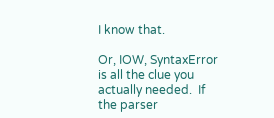I know that.

Or, IOW, SyntaxError is all the clue you actually needed.  If the parser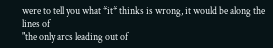were to tell you what *it* thinks is wrong, it would be along the lines of
"the only arcs leading out of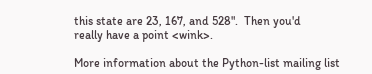this state are 23, 167, and 528".  Then you'd
really have a point <wink>.

More information about the Python-list mailing list